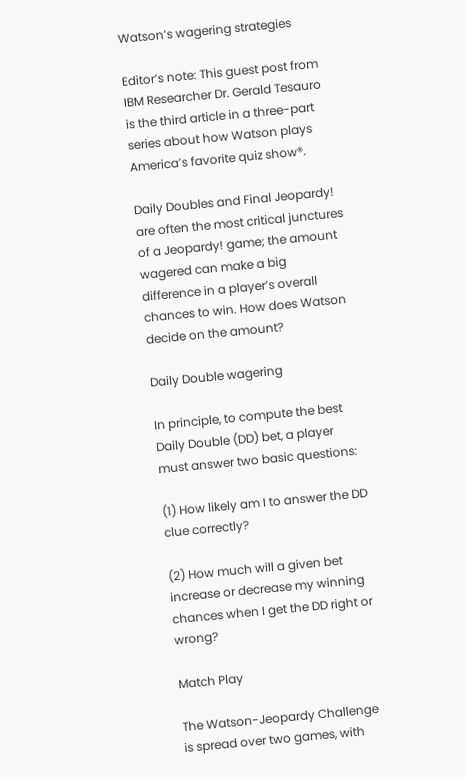Watson’s wagering strategies

Editor’s note: This guest post from IBM Researcher Dr. Gerald Tesauro is the third article in a three-part series about how Watson plays America’s favorite quiz show®.

Daily Doubles and Final Jeopardy! are often the most critical junctures of a Jeopardy! game; the amount wagered can make a big difference in a player’s overall chances to win. How does Watson decide on the amount?

Daily Double wagering

In principle, to compute the best Daily Double (DD) bet, a player must answer two basic questions:

(1) How likely am I to answer the DD clue correctly?

(2) How much will a given bet increase or decrease my winning chances when I get the DD right or wrong?

Match Play

The Watson-Jeopardy Challenge is spread over two games, with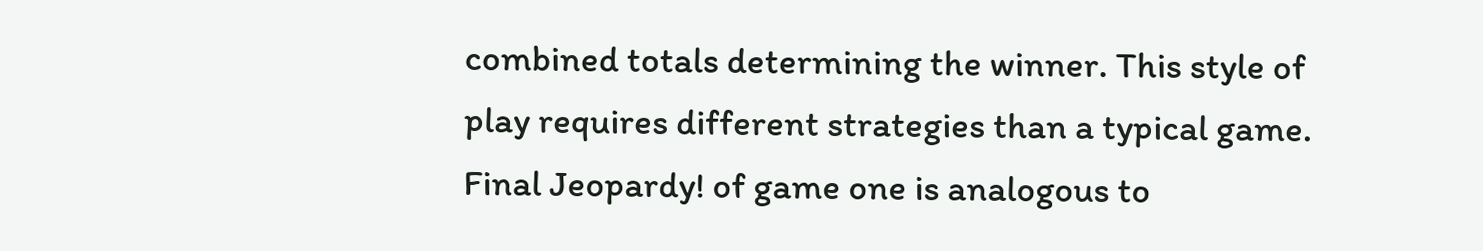combined totals determining the winner. This style of play requires different strategies than a typical game. Final Jeopardy! of game one is analogous to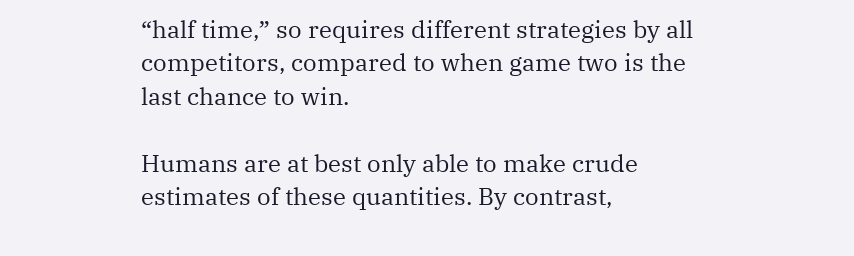“half time,” so requires different strategies by all competitors, compared to when game two is the last chance to win.

Humans are at best only able to make crude estimates of these quantities. By contrast,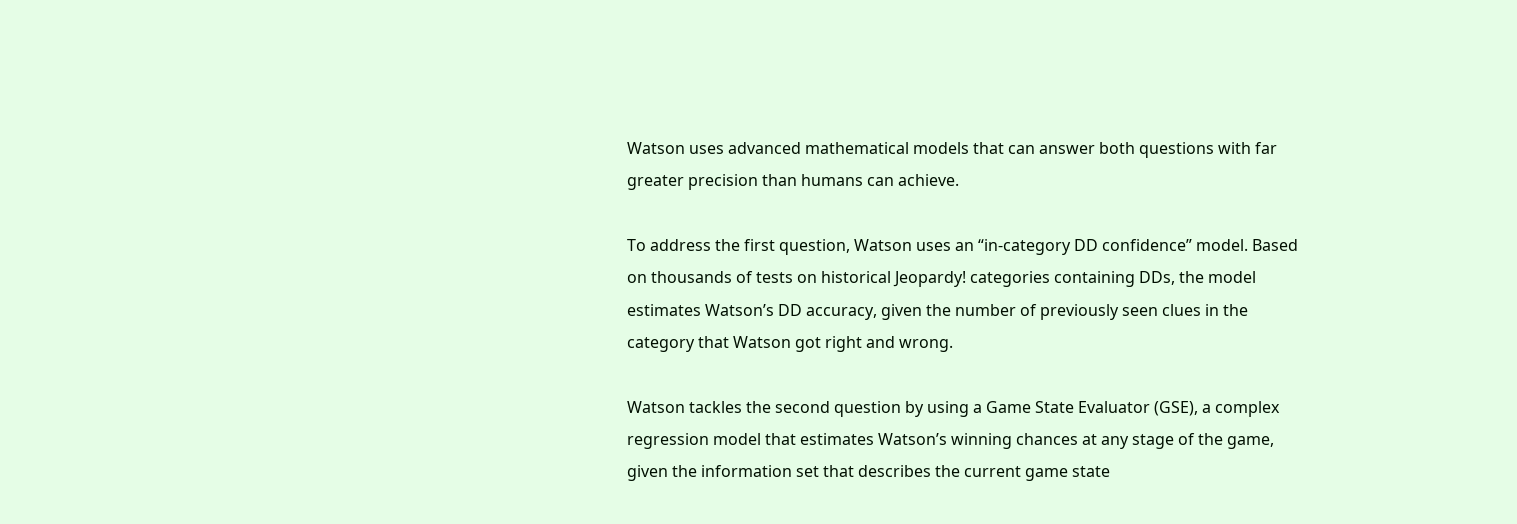Watson uses advanced mathematical models that can answer both questions with far greater precision than humans can achieve.

To address the first question, Watson uses an “in-category DD confidence” model. Based on thousands of tests on historical Jeopardy! categories containing DDs, the model estimates Watson’s DD accuracy, given the number of previously seen clues in the category that Watson got right and wrong.

Watson tackles the second question by using a Game State Evaluator (GSE), a complex regression model that estimates Watson’s winning chances at any stage of the game, given the information set that describes the current game state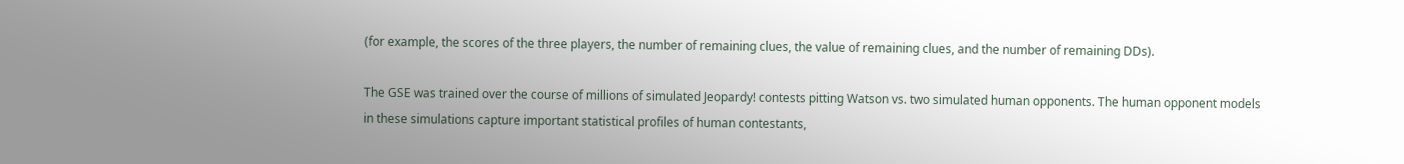(for example, the scores of the three players, the number of remaining clues, the value of remaining clues, and the number of remaining DDs).

The GSE was trained over the course of millions of simulated Jeopardy! contests pitting Watson vs. two simulated human opponents. The human opponent models in these simulations capture important statistical profiles of human contestants,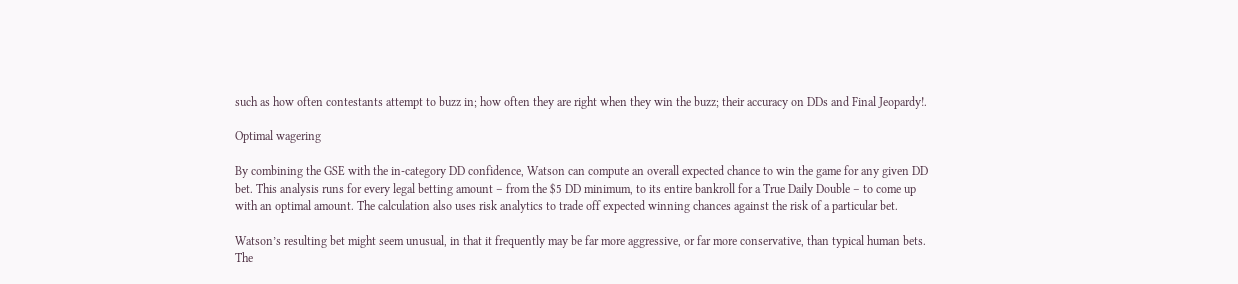such as how often contestants attempt to buzz in; how often they are right when they win the buzz; their accuracy on DDs and Final Jeopardy!.

Optimal wagering

By combining the GSE with the in-category DD confidence, Watson can compute an overall expected chance to win the game for any given DD bet. This analysis runs for every legal betting amount – from the $5 DD minimum, to its entire bankroll for a True Daily Double – to come up with an optimal amount. The calculation also uses risk analytics to trade off expected winning chances against the risk of a particular bet.

Watson’s resulting bet might seem unusual, in that it frequently may be far more aggressive, or far more conservative, than typical human bets. The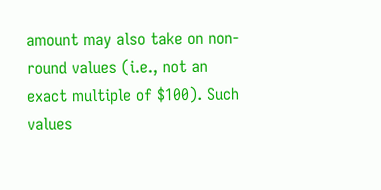amount may also take on non-round values (i.e., not an exact multiple of $100). Such values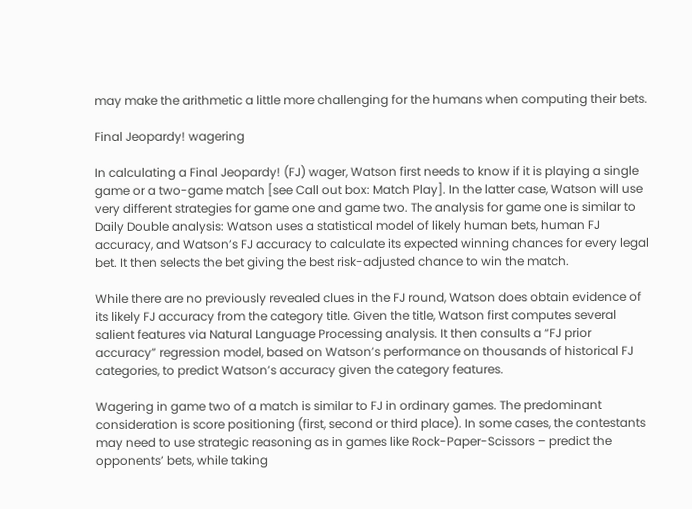may make the arithmetic a little more challenging for the humans when computing their bets.

Final Jeopardy! wagering

In calculating a Final Jeopardy! (FJ) wager, Watson first needs to know if it is playing a single game or a two-game match [see Call out box: Match Play]. In the latter case, Watson will use very different strategies for game one and game two. The analysis for game one is similar to Daily Double analysis: Watson uses a statistical model of likely human bets, human FJ accuracy, and Watson’s FJ accuracy to calculate its expected winning chances for every legal bet. It then selects the bet giving the best risk-adjusted chance to win the match.

While there are no previously revealed clues in the FJ round, Watson does obtain evidence of its likely FJ accuracy from the category title. Given the title, Watson first computes several salient features via Natural Language Processing analysis. It then consults a “FJ prior accuracy” regression model, based on Watson’s performance on thousands of historical FJ categories, to predict Watson’s accuracy given the category features.

Wagering in game two of a match is similar to FJ in ordinary games. The predominant consideration is score positioning (first, second or third place). In some cases, the contestants may need to use strategic reasoning as in games like Rock-Paper-Scissors – predict the opponents’ bets, while taking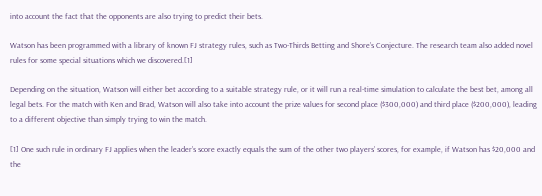into account the fact that the opponents are also trying to predict their bets.

Watson has been programmed with a library of known FJ strategy rules, such as Two-Thirds Betting and Shore’s Conjecture. The research team also added novel rules for some special situations which we discovered.[1]

Depending on the situation, Watson will either bet according to a suitable strategy rule, or it will run a real-time simulation to calculate the best bet, among all legal bets. For the match with Ken and Brad, Watson will also take into account the prize values for second place ($300,000) and third place ($200,000), leading to a different objective than simply trying to win the match.

[1] One such rule in ordinary FJ applies when the leader’s score exactly equals the sum of the other two players’ scores, for example, if Watson has $20,000 and the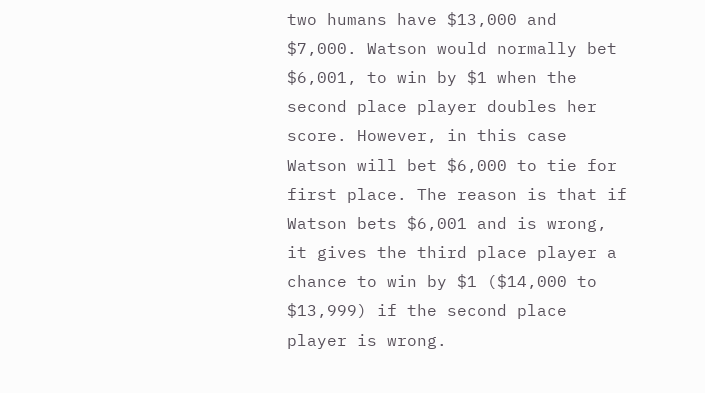two humans have $13,000 and $7,000. Watson would normally bet $6,001, to win by $1 when the second place player doubles her score. However, in this case Watson will bet $6,000 to tie for first place. The reason is that if Watson bets $6,001 and is wrong, it gives the third place player a chance to win by $1 ($14,000 to $13,999) if the second place player is wrong.